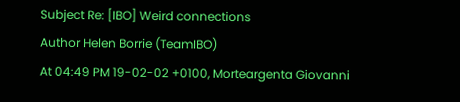Subject Re: [IBO] Weird connections
Author Helen Borrie (TeamIBO)
At 04:49 PM 19-02-02 +0100, Morteargenta Giovanni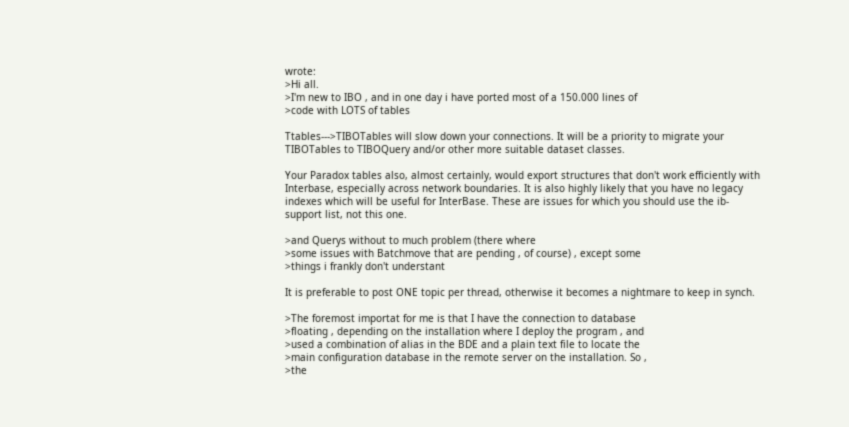wrote:
>Hi all.
>I'm new to IBO , and in one day i have ported most of a 150.000 lines of
>code with LOTS of tables

Ttables--->TIBOTables will slow down your connections. It will be a priority to migrate your TIBOTables to TIBOQuery and/or other more suitable dataset classes.

Your Paradox tables also, almost certainly, would export structures that don't work efficiently with Interbase, especially across network boundaries. It is also highly likely that you have no legacy indexes which will be useful for InterBase. These are issues for which you should use the ib-support list, not this one.

>and Querys without to much problem (there where
>some issues with Batchmove that are pending , of course) , except some
>things i frankly don't understant

It is preferable to post ONE topic per thread, otherwise it becomes a nightmare to keep in synch.

>The foremost importat for me is that I have the connection to database
>floating , depending on the installation where I deploy the program , and
>used a combination of alias in the BDE and a plain text file to locate the
>main configuration database in the remote server on the installation. So ,
>the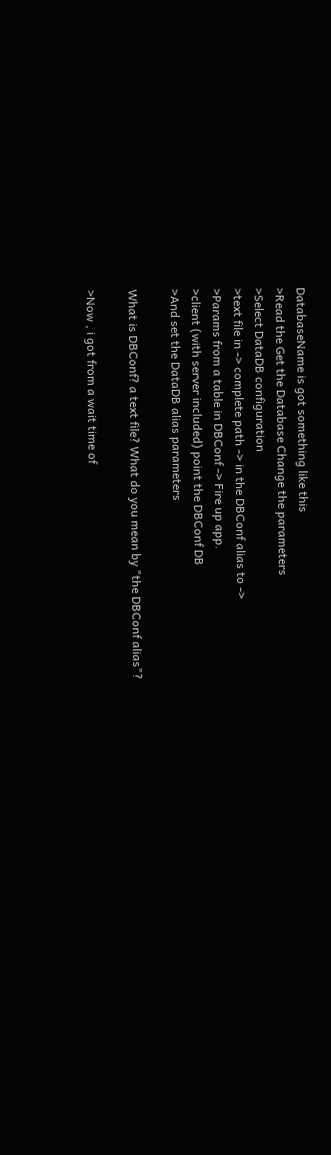DatabaseName is got something like this
>Read the Get the Database Change the parameters
>Select DataDB configuration
>text file in -> complete path -> in the DBConf alias to ->
>Params from a table in DBConf -> Fire up app.
>client (with server included) point the DBConf DB
>And set the DataDB alias parameters

What is DBConf? a text file? What do you mean by "the DBConf alias"?

>Now , i got from a wait time of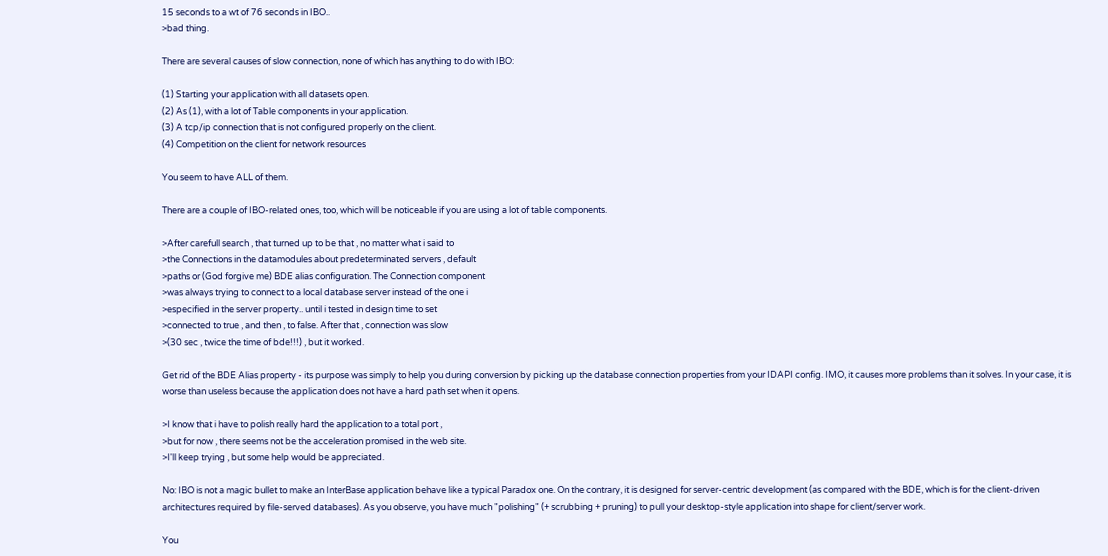15 seconds to a wt of 76 seconds in IBO..
>bad thing.

There are several causes of slow connection, none of which has anything to do with IBO:

(1) Starting your application with all datasets open.
(2) As (1), with a lot of Table components in your application.
(3) A tcp/ip connection that is not configured properly on the client.
(4) Competition on the client for network resources

You seem to have ALL of them.

There are a couple of IBO-related ones, too, which will be noticeable if you are using a lot of table components.

>After carefull search , that turned up to be that , no matter what i said to
>the Connections in the datamodules about predeterminated servers , default
>paths or (God forgive me) BDE alias configuration. The Connection component
>was always trying to connect to a local database server instead of the one i
>especified in the server property.. until i tested in design time to set
>connected to true , and then , to false. After that , connection was slow
>(30 sec , twice the time of bde!!!) , but it worked.

Get rid of the BDE Alias property - its purpose was simply to help you during conversion by picking up the database connection properties from your IDAPI config. IMO, it causes more problems than it solves. In your case, it is worse than useless because the application does not have a hard path set when it opens.

>I know that i have to polish really hard the application to a total port ,
>but for now , there seems not be the acceleration promised in the web site.
>I'll keep trying , but some help would be appreciated.

No: IBO is not a magic bullet to make an InterBase application behave like a typical Paradox one. On the contrary, it is designed for server-centric development (as compared with the BDE, which is for the client-driven architectures required by file-served databases). As you observe, you have much "polishing" (+ scrubbing + pruning) to pull your desktop-style application into shape for client/server work.

You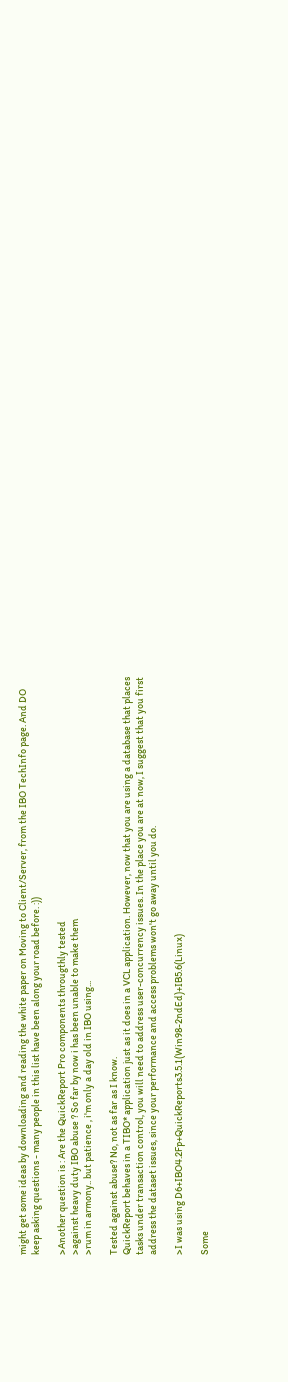might get some ideas by downloading and reading the white paper on Moving to Client/Server, from the IBO TechInfo page. And DO keep asking questions - many people in this list have been along your road before. :))

>Another question is : Are the QuickReport Pro components througthly tested
>against heavy duty IBO abuse ? So far by now i has been unable to make them
>rum in armony.. but patience , i'm only a day old in IBO using...

Tested against abuse? No, not as far as I know.
QuickReport behaves in a TIBO* application just as it does in a VCL application. However, now that you are using a database that places tasks under transaction control, you will need to address user-concurrency issues. In the place you are at now, I suggest that you first address the dataset issues, since your performance and access problems won't go away until you do.

>I was using D6+IBO4.2Fp+QuickReports3.5.1(Win98-2ndEd)+IB5.6(Linux)

Some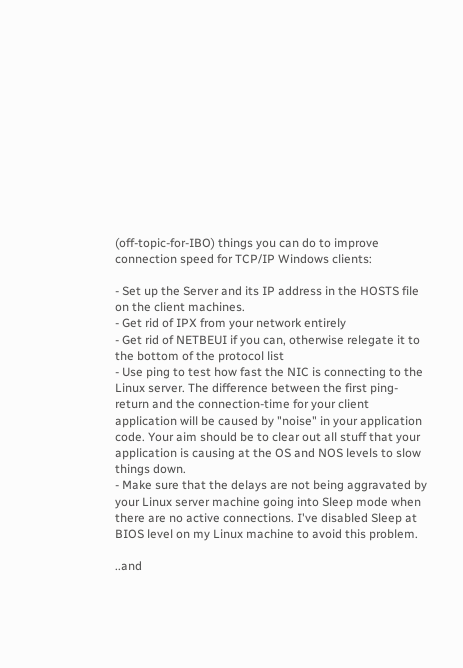(off-topic-for-IBO) things you can do to improve connection speed for TCP/IP Windows clients:

- Set up the Server and its IP address in the HOSTS file on the client machines.
- Get rid of IPX from your network entirely
- Get rid of NETBEUI if you can, otherwise relegate it to the bottom of the protocol list
- Use ping to test how fast the NIC is connecting to the Linux server. The difference between the first ping-return and the connection-time for your client application will be caused by "noise" in your application code. Your aim should be to clear out all stuff that your application is causing at the OS and NOS levels to slow things down.
- Make sure that the delays are not being aggravated by your Linux server machine going into Sleep mode when there are no active connections. I've disabled Sleep at BIOS level on my Linux machine to avoid this problem.

..and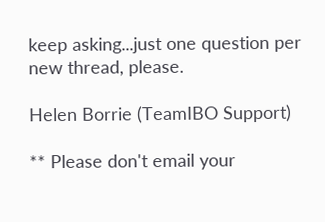keep asking...just one question per new thread, please.

Helen Borrie (TeamIBO Support)

** Please don't email your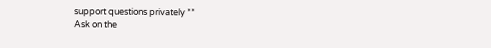support questions privately **
Ask on the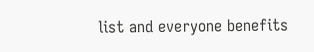list and everyone benefits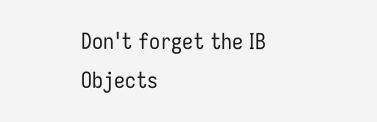Don't forget the IB Objects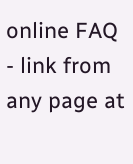online FAQ - link from any page at